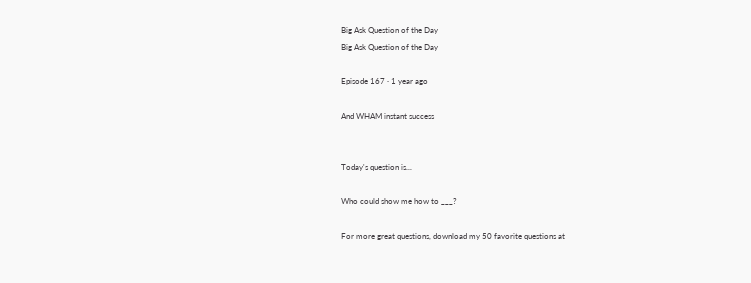Big Ask Question of the Day
Big Ask Question of the Day

Episode 167 · 1 year ago

And WHAM instant success


Today's question is...

Who could show me how to ___?

For more great questions, download my 50 favorite questions at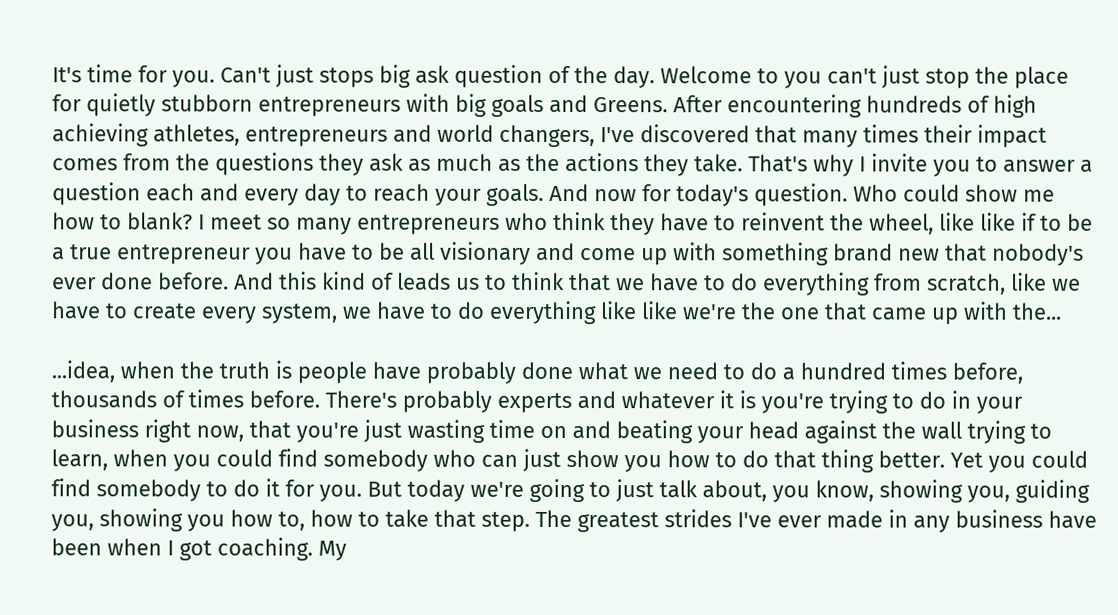It's time for you. Can't just stops big ask question of the day. Welcome to you can't just stop the place for quietly stubborn entrepreneurs with big goals and Greens. After encountering hundreds of high achieving athletes, entrepreneurs and world changers, I've discovered that many times their impact comes from the questions they ask as much as the actions they take. That's why I invite you to answer a question each and every day to reach your goals. And now for today's question. Who could show me how to blank? I meet so many entrepreneurs who think they have to reinvent the wheel, like like if to be a true entrepreneur you have to be all visionary and come up with something brand new that nobody's ever done before. And this kind of leads us to think that we have to do everything from scratch, like we have to create every system, we have to do everything like like we're the one that came up with the...

...idea, when the truth is people have probably done what we need to do a hundred times before, thousands of times before. There's probably experts and whatever it is you're trying to do in your business right now, that you're just wasting time on and beating your head against the wall trying to learn, when you could find somebody who can just show you how to do that thing better. Yet you could find somebody to do it for you. But today we're going to just talk about, you know, showing you, guiding you, showing you how to, how to take that step. The greatest strides I've ever made in any business have been when I got coaching. My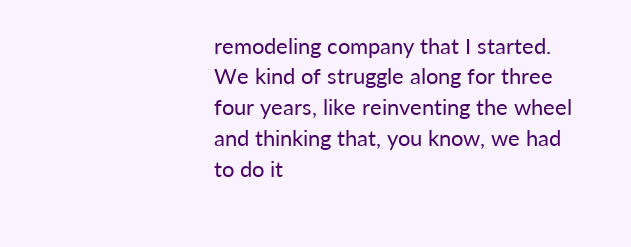remodeling company that I started. We kind of struggle along for three four years, like reinventing the wheel and thinking that, you know, we had to do it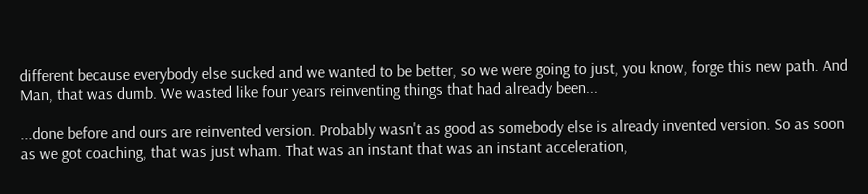different because everybody else sucked and we wanted to be better, so we were going to just, you know, forge this new path. And Man, that was dumb. We wasted like four years reinventing things that had already been...

...done before and ours are reinvented version. Probably wasn't as good as somebody else is already invented version. So as soon as we got coaching, that was just wham. That was an instant that was an instant acceleration,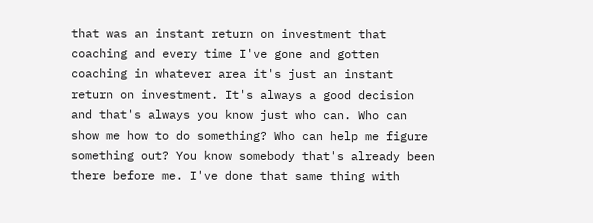that was an instant return on investment that coaching and every time I've gone and gotten coaching in whatever area it's just an instant return on investment. It's always a good decision and that's always you know just who can. Who can show me how to do something? Who can help me figure something out? You know somebody that's already been there before me. I've done that same thing with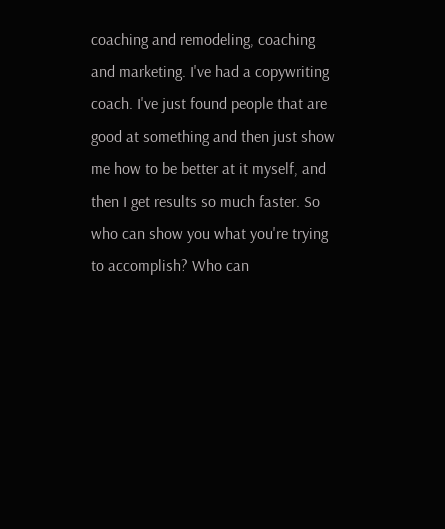coaching and remodeling, coaching and marketing. I've had a copywriting coach. I've just found people that are good at something and then just show me how to be better at it myself, and then I get results so much faster. So who can show you what you're trying to accomplish? Who can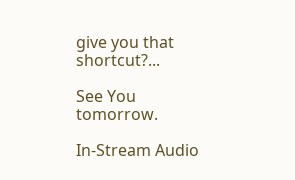give you that shortcut?...

See You tomorrow.

In-Stream Audio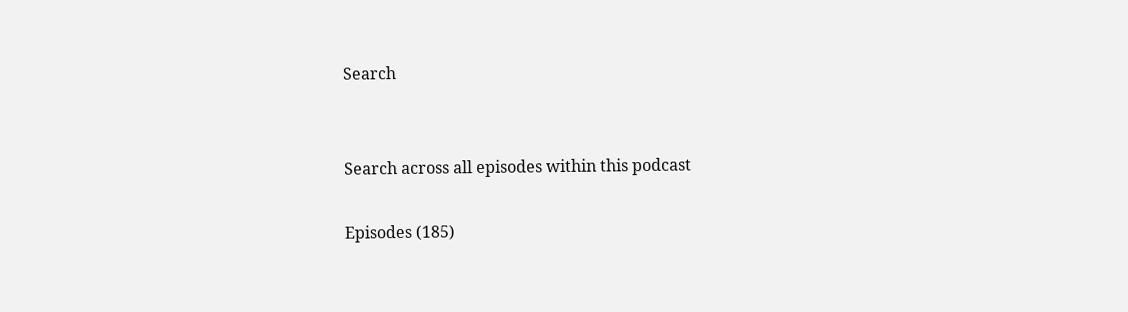Search


Search across all episodes within this podcast

Episodes (185)